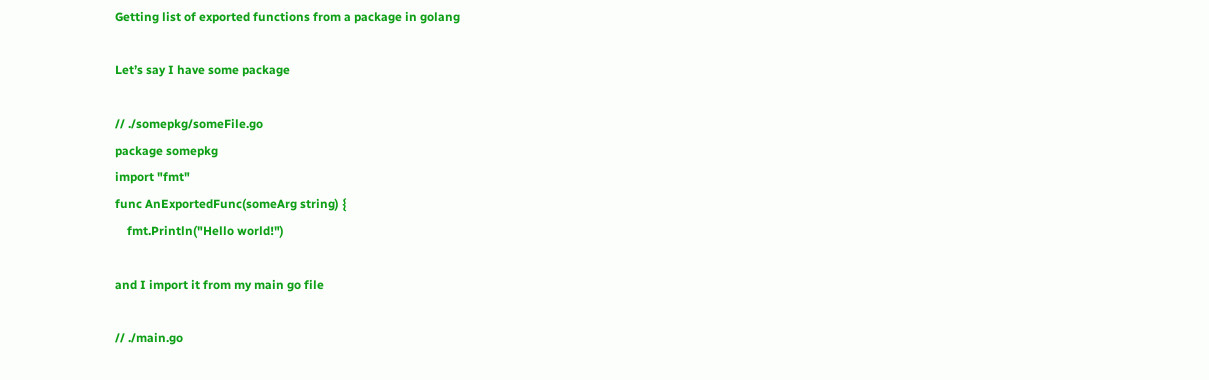Getting list of exported functions from a package in golang

Let’s say I have some package

// ./somepkg/someFile.go
package somepkg
import "fmt"
func AnExportedFunc(someArg string) {
    fmt.Println("Hello world!")

and I import it from my main go file

// ./main.go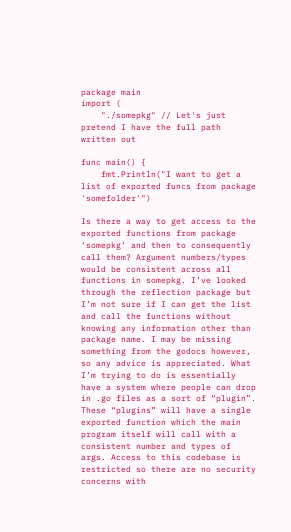package main
import (
    "./somepkg" // Let's just pretend I have the full path written out

func main() {
    fmt.Println("I want to get a list of exported funcs from package 'somefolder'")

Is there a way to get access to the exported functions from package ‘somepkg’ and then to consequently call them? Argument numbers/types would be consistent across all functions in somepkg. I’ve looked through the reflection package but I’m not sure if I can get the list and call the functions without knowing any information other than package name. I may be missing something from the godocs however, so any advice is appreciated. What I’m trying to do is essentially have a system where people can drop in .go files as a sort of “plugin”. These “plugins” will have a single exported function which the main program itself will call with a consistent number and types of args. Access to this codebase is restricted so there are no security concerns with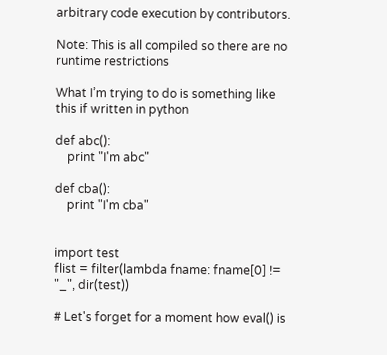arbitrary code execution by contributors.

Note: This is all compiled so there are no runtime restrictions

What I’m trying to do is something like this if written in python

def abc():
    print "I'm abc"

def cba():
    print "I'm cba"


import test
flist = filter(lambda fname: fname[0] != "_", dir(test))

# Let's forget for a moment how eval() is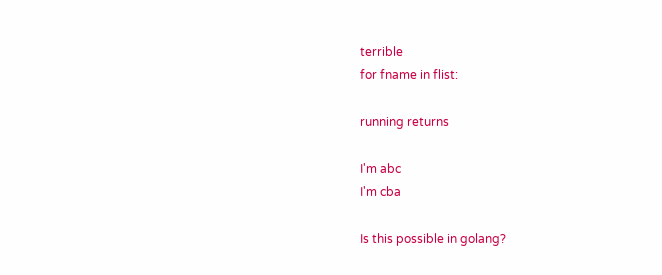terrible
for fname in flist:

running returns

I'm abc
I'm cba

Is this possible in golang?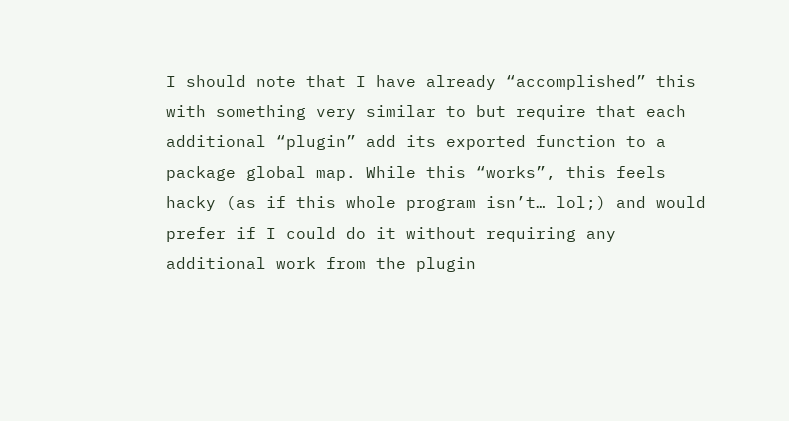I should note that I have already “accomplished” this with something very similar to but require that each additional “plugin” add its exported function to a package global map. While this “works”, this feels hacky (as if this whole program isn’t… lol;) and would prefer if I could do it without requiring any additional work from the plugin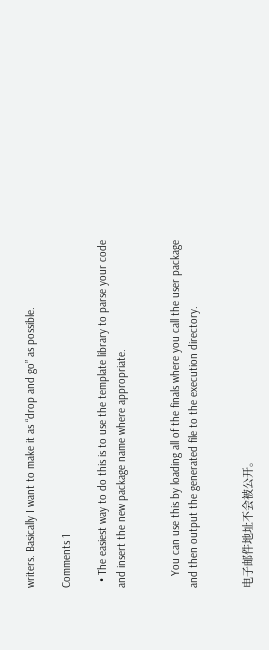writers. Basically I want to make it as “drop and go” as possible.

Comments 1

  • The easiest way to do this is to use the template library to parse your code and insert the new package name where appropriate.


    You can use this by loading all of the finals where you call the user package and then output the generated file to the execution directory.


电子邮件地址不会被公开。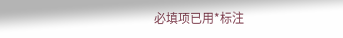必填项已用*标注